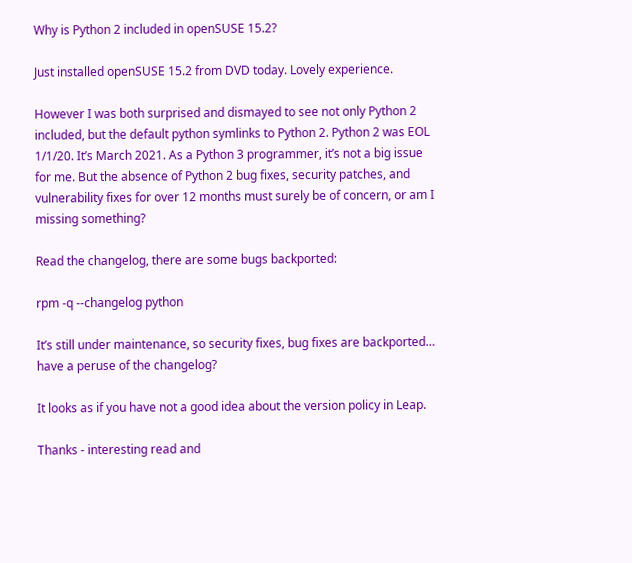Why is Python 2 included in openSUSE 15.2?

Just installed openSUSE 15.2 from DVD today. Lovely experience.

However I was both surprised and dismayed to see not only Python 2 included, but the default python symlinks to Python 2. Python 2 was EOL 1/1/20. It’s March 2021. As a Python 3 programmer, it’s not a big issue for me. But the absence of Python 2 bug fixes, security patches, and vulnerability fixes for over 12 months must surely be of concern, or am I missing something?

Read the changelog, there are some bugs backported:

rpm -q --changelog python

It’s still under maintenance, so security fixes, bug fixes are backported… have a peruse of the changelog?

It looks as if you have not a good idea about the version policy in Leap.

Thanks - interesting read and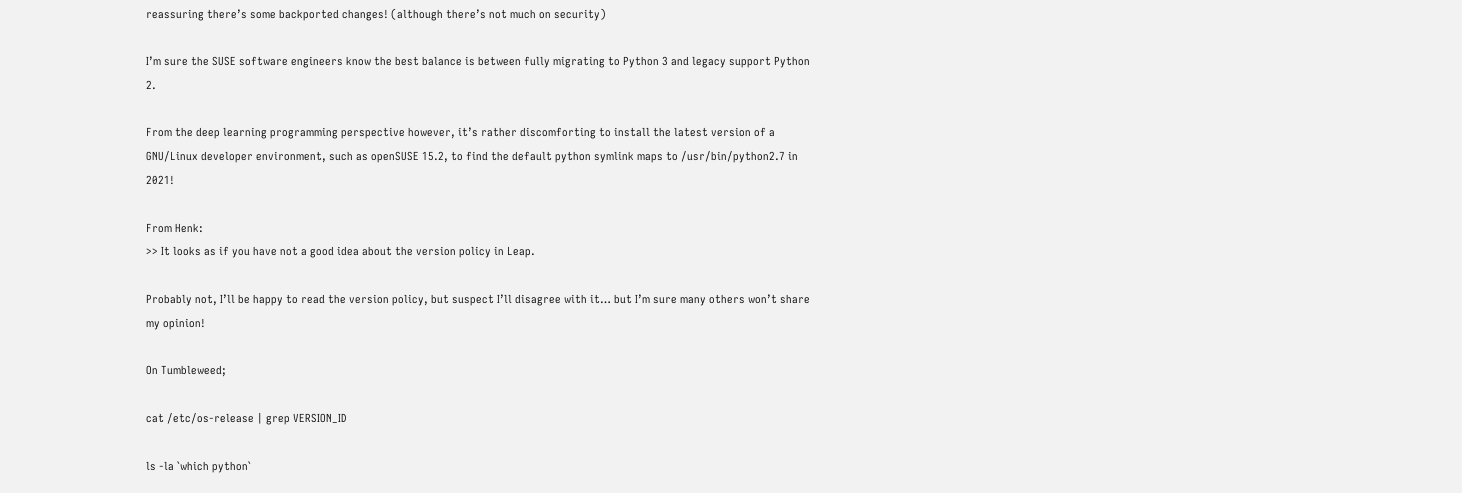reassuring there’s some backported changes! (although there’s not much on security)

I’m sure the SUSE software engineers know the best balance is between fully migrating to Python 3 and legacy support Python 2.

From the deep learning programming perspective however, it’s rather discomforting to install the latest version of a GNU/Linux developer environment, such as openSUSE 15.2, to find the default python symlink maps to /usr/bin/python2.7 in 2021!

From Henk:
>> It looks as if you have not a good idea about the version policy in Leap.

Probably not, I’ll be happy to read the version policy, but suspect I’ll disagree with it… but I’m sure many others won’t share my opinion!

On Tumbleweed;

cat /etc/os-release | grep VERSION_ID

ls -la `which python`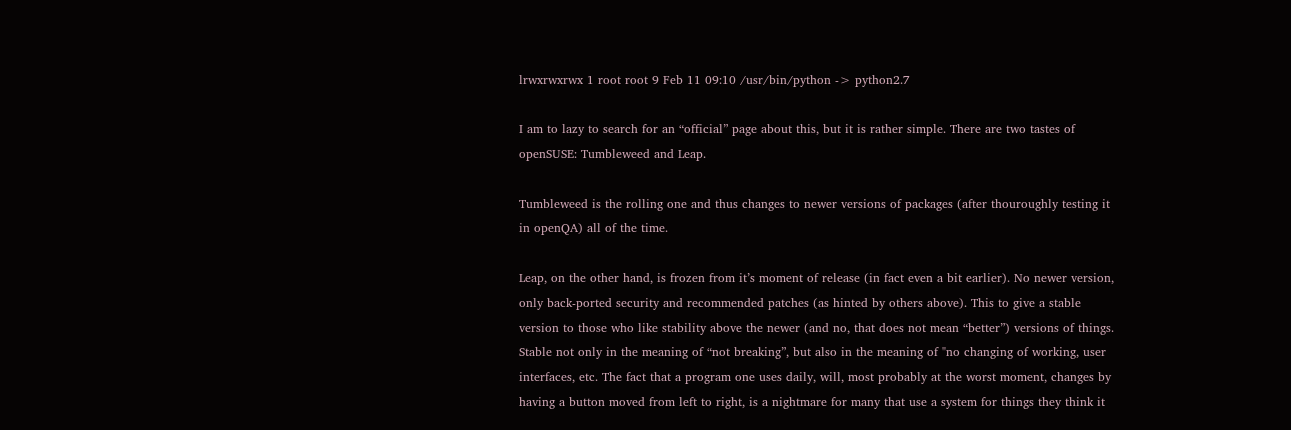lrwxrwxrwx 1 root root 9 Feb 11 09:10 /usr/bin/python -> python2.7

I am to lazy to search for an “official” page about this, but it is rather simple. There are two tastes of openSUSE: Tumbleweed and Leap.

Tumbleweed is the rolling one and thus changes to newer versions of packages (after thouroughly testing it in openQA) all of the time.

Leap, on the other hand, is frozen from it’s moment of release (in fact even a bit earlier). No newer version, only back-ported security and recommended patches (as hinted by others above). This to give a stable version to those who like stability above the newer (and no, that does not mean “better”) versions of things. Stable not only in the meaning of “not breaking”, but also in the meaning of "no changing of working, user interfaces, etc. The fact that a program one uses daily, will, most probably at the worst moment, changes by having a button moved from left to right, is a nightmare for many that use a system for things they think it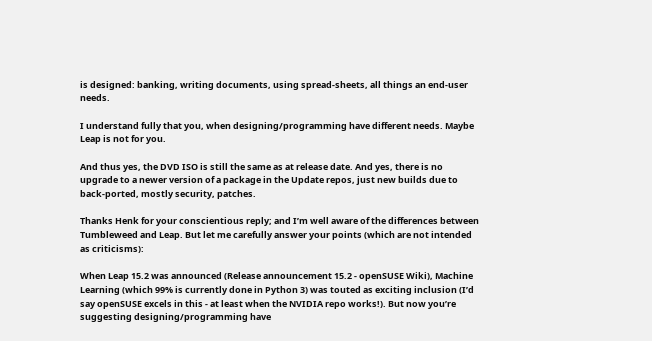is designed: banking, writing documents, using spread-sheets, all things an end-user needs.

I understand fully that you, when designing/programming have different needs. Maybe Leap is not for you.

And thus yes, the DVD ISO is still the same as at release date. And yes, there is no upgrade to a newer version of a package in the Update repos, just new builds due to back-ported, mostly security, patches.

Thanks Henk for your conscientious reply; and I’m well aware of the differences between Tumbleweed and Leap. But let me carefully answer your points (which are not intended as criticisms):

When Leap 15.2 was announced (Release announcement 15.2 - openSUSE Wiki), Machine Learning (which 99% is currently done in Python 3) was touted as exciting inclusion (I’d say openSUSE excels in this - at least when the NVIDIA repo works!). But now you’re suggesting designing/programming have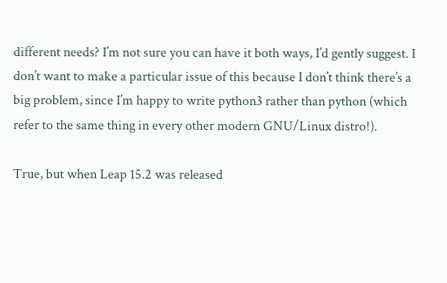different needs? I’m not sure you can have it both ways, I’d gently suggest. I don’t want to make a particular issue of this because I don’t think there’s a big problem, since I’m happy to write python3 rather than python (which refer to the same thing in every other modern GNU/Linux distro!).

True, but when Leap 15.2 was released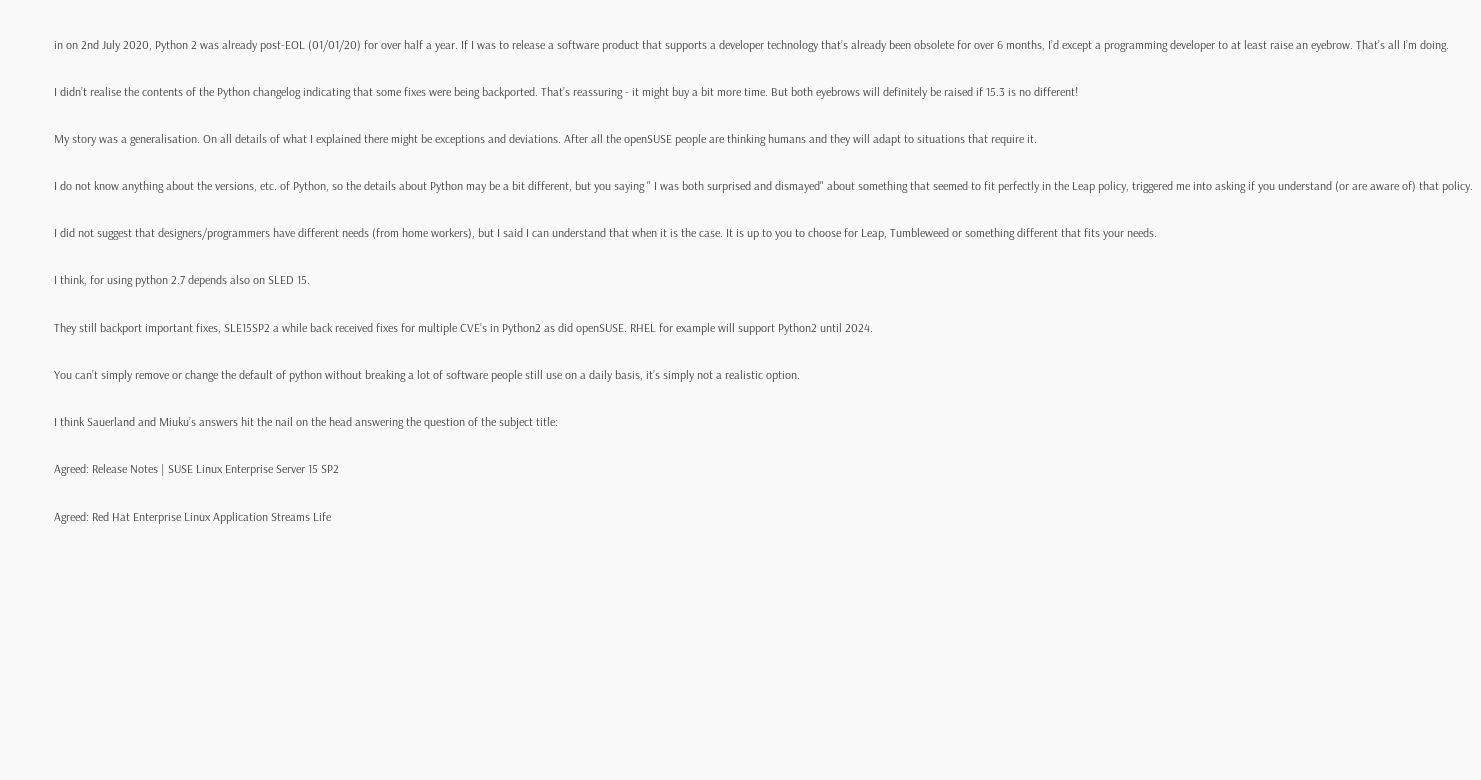in on 2nd July 2020, Python 2 was already post-EOL (01/01/20) for over half a year. If I was to release a software product that supports a developer technology that’s already been obsolete for over 6 months, I’d except a programming developer to at least raise an eyebrow. That’s all I’m doing.

I didn’t realise the contents of the Python changelog indicating that some fixes were being backported. That’s reassuring - it might buy a bit more time. But both eyebrows will definitely be raised if 15.3 is no different!

My story was a generalisation. On all details of what I explained there might be exceptions and deviations. After all the openSUSE people are thinking humans and they will adapt to situations that require it.

I do not know anything about the versions, etc. of Python, so the details about Python may be a bit different, but you saying " I was both surprised and dismayed" about something that seemed to fit perfectly in the Leap policy, triggered me into asking if you understand (or are aware of) that policy.

I did not suggest that designers/programmers have different needs (from home workers), but I said I can understand that when it is the case. It is up to you to choose for Leap, Tumbleweed or something different that fits your needs.

I think, for using python 2.7 depends also on SLED 15.

They still backport important fixes, SLE15SP2 a while back received fixes for multiple CVE’s in Python2 as did openSUSE. RHEL for example will support Python2 until 2024.

You can’t simply remove or change the default of python without breaking a lot of software people still use on a daily basis, it’s simply not a realistic option.

I think Sauerland and Miuku’s answers hit the nail on the head answering the question of the subject title:

Agreed: Release Notes | SUSE Linux Enterprise Server 15 SP2

Agreed: Red Hat Enterprise Linux Application Streams Life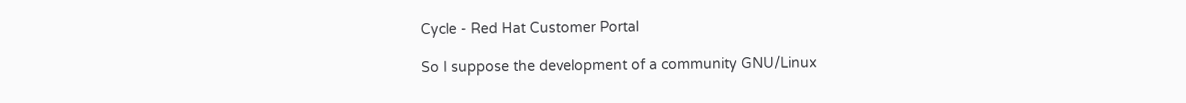Cycle - Red Hat Customer Portal

So I suppose the development of a community GNU/Linux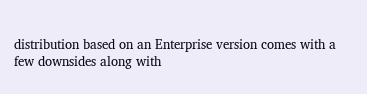distribution based on an Enterprise version comes with a few downsides along with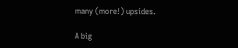many (more!) upsides.

A big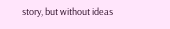story, but without ideas